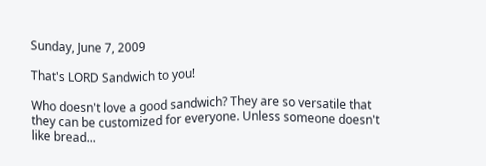Sunday, June 7, 2009

That's LORD Sandwich to you!

Who doesn't love a good sandwich? They are so versatile that they can be customized for everyone. Unless someone doesn't like bread...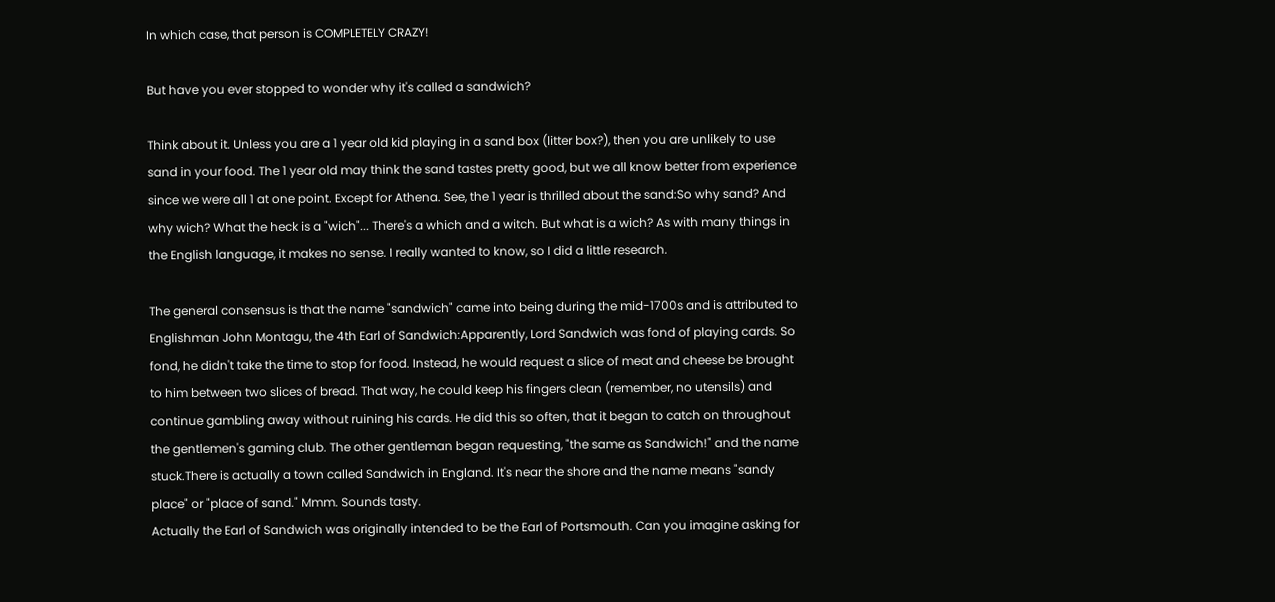In which case, that person is COMPLETELY CRAZY!

But have you ever stopped to wonder why it's called a sandwich?

Think about it. Unless you are a 1 year old kid playing in a sand box (litter box?), then you are unlikely to use sand in your food. The 1 year old may think the sand tastes pretty good, but we all know better from experience since we were all 1 at one point. Except for Athena. See, the 1 year is thrilled about the sand:So why sand? And why wich? What the heck is a "wich"... There's a which and a witch. But what is a wich? As with many things in the English language, it makes no sense. I really wanted to know, so I did a little research.

The general consensus is that the name "sandwich" came into being during the mid-1700s and is attributed to Englishman John Montagu, the 4th Earl of Sandwich:Apparently, Lord Sandwich was fond of playing cards. So fond, he didn't take the time to stop for food. Instead, he would request a slice of meat and cheese be brought to him between two slices of bread. That way, he could keep his fingers clean (remember, no utensils) and continue gambling away without ruining his cards. He did this so often, that it began to catch on throughout the gentlemen's gaming club. The other gentleman began requesting, "the same as Sandwich!" and the name stuck.There is actually a town called Sandwich in England. It's near the shore and the name means "sandy place" or "place of sand." Mmm. Sounds tasty.
Actually the Earl of Sandwich was originally intended to be the Earl of Portsmouth. Can you imagine asking for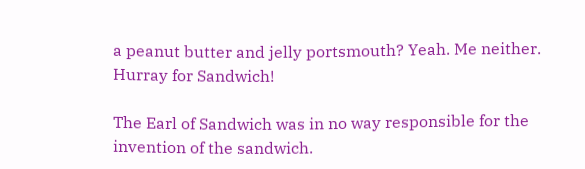a peanut butter and jelly portsmouth? Yeah. Me neither. Hurray for Sandwich!

The Earl of Sandwich was in no way responsible for the invention of the sandwich.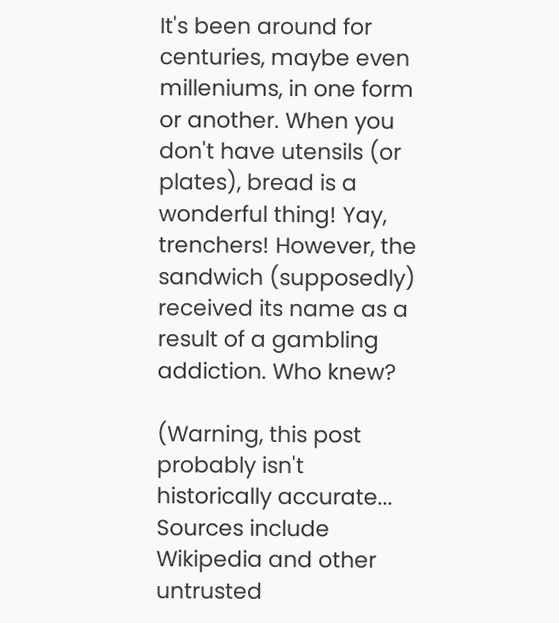It's been around for centuries, maybe even milleniums, in one form or another. When you don't have utensils (or plates), bread is a wonderful thing! Yay, trenchers! However, the sandwich (supposedly) received its name as a result of a gambling addiction. Who knew?

(Warning, this post probably isn't historically accurate... Sources include Wikipedia and other untrusted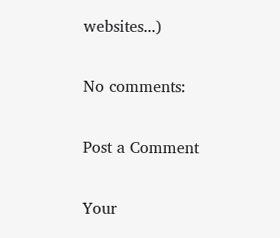websites...)

No comments:

Post a Comment

Your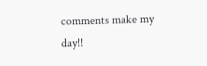comments make my day!!